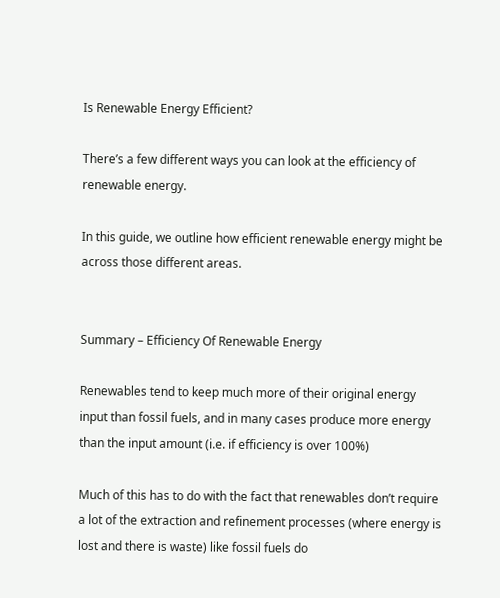Is Renewable Energy Efficient?

There’s a few different ways you can look at the efficiency of renewable energy.

In this guide, we outline how efficient renewable energy might be across those different areas.


Summary – Efficiency Of Renewable Energy

Renewables tend to keep much more of their original energy input than fossil fuels, and in many cases produce more energy than the input amount (i.e. if efficiency is over 100%)

Much of this has to do with the fact that renewables don’t require a lot of the extraction and refinement processes (where energy is lost and there is waste) like fossil fuels do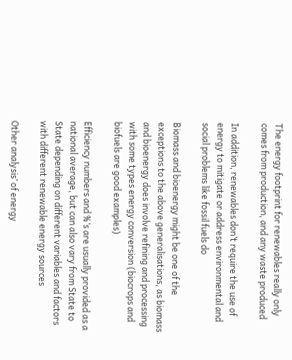The energy footprint for renewables really only comes from production, and any waste produced

In addition, renewables don’t require the use of energy to mitigate or address environmental and social problems like fossil fuels do

Biomass and bioenergy might be one of the exceptions to the above generalisations, as biomass and bioenergy does involve refining and processing with some types energy conversion (biocrops and biofuels are good examples)

Efficiency numbers and %’s are usually provided as a national average, but can also vary from State to State depending on different variables and factors with different renewable energy sources

Other analysis’ of energy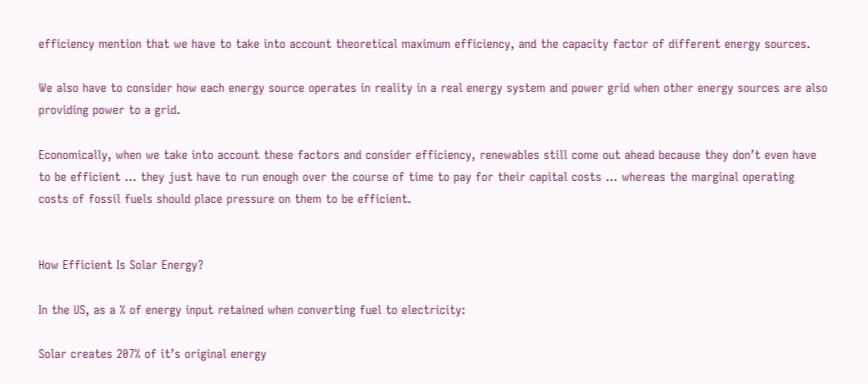efficiency mention that we have to take into account theoretical maximum efficiency, and the capacity factor of different energy sources.

We also have to consider how each energy source operates in reality in a real energy system and power grid when other energy sources are also providing power to a grid.

Economically, when we take into account these factors and consider efficiency, renewables still come out ahead because they don’t even have to be efficient … they just have to run enough over the course of time to pay for their capital costs … whereas the marginal operating costs of fossil fuels should place pressure on them to be efficient.


How Efficient Is Solar Energy?

In the US, as a % of energy input retained when converting fuel to electricity:

Solar creates 207% of it’s original energy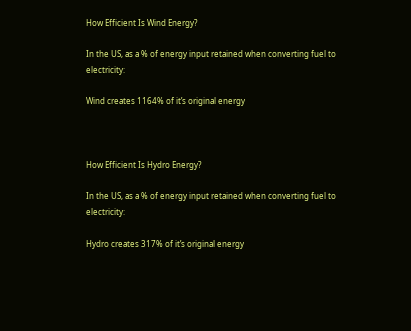How Efficient Is Wind Energy?

In the US, as a % of energy input retained when converting fuel to electricity:

Wind creates 1164% of it’s original energy



How Efficient Is Hydro Energy?

In the US, as a % of energy input retained when converting fuel to electricity:

Hydro creates 317% of it’s original energy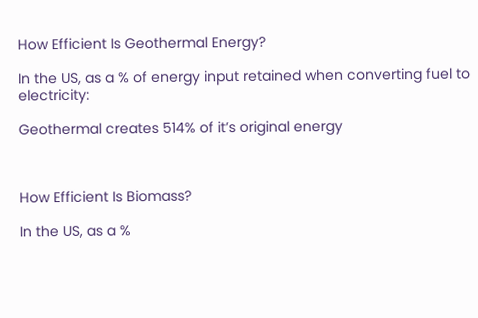How Efficient Is Geothermal Energy?

In the US, as a % of energy input retained when converting fuel to electricity:

Geothermal creates 514% of it’s original energy



How Efficient Is Biomass?

In the US, as a %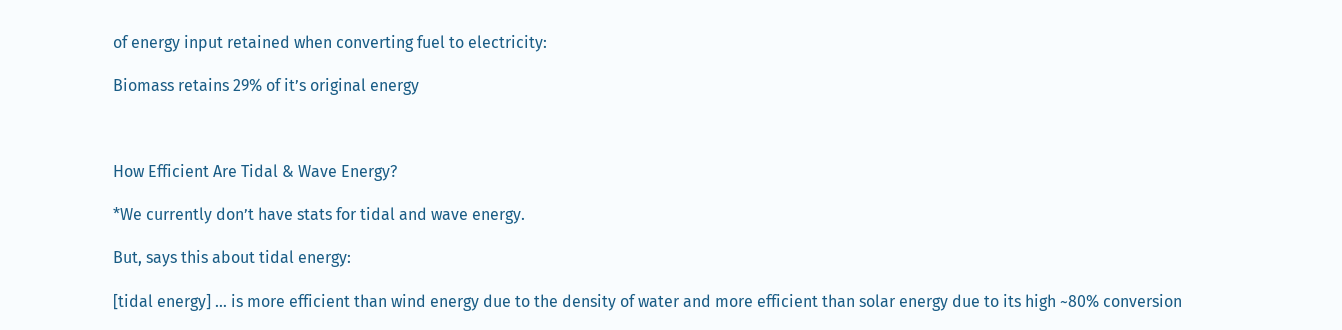of energy input retained when converting fuel to electricity:

Biomass retains 29% of it’s original energy



How Efficient Are Tidal & Wave Energy?

*We currently don’t have stats for tidal and wave energy.

But, says this about tidal energy:

[tidal energy] … is more efficient than wind energy due to the density of water and more efficient than solar energy due to its high ~80% conversion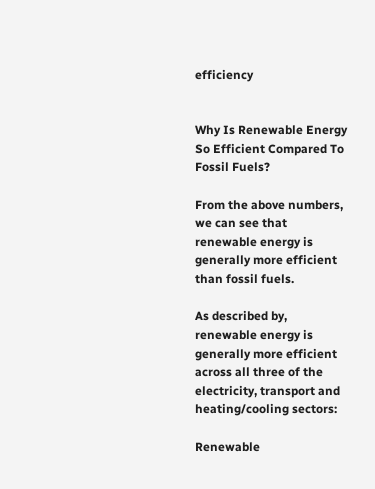efficiency


Why Is Renewable Energy So Efficient Compared To Fossil Fuels?

From the above numbers, we can see that renewable energy is generally more efficient than fossil fuels.

As described by, renewable energy is generally more efficient across all three of the electricity, transport and heating/cooling sectors:

Renewable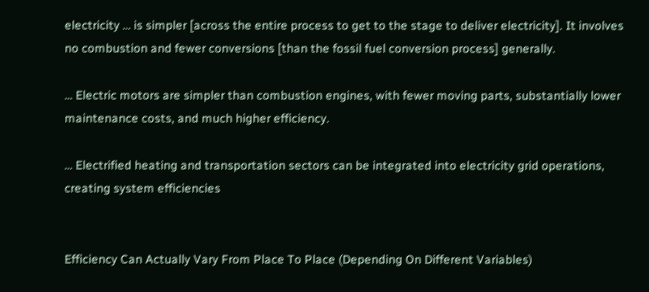electricity … is simpler [across the entire process to get to the stage to deliver electricity]. It involves no combustion and fewer conversions [than the fossil fuel conversion process] generally.

… Electric motors are simpler than combustion engines, with fewer moving parts, substantially lower maintenance costs, and much higher efficiency.

… Electrified heating and transportation sectors can be integrated into electricity grid operations, creating system efficiencies


Efficiency Can Actually Vary From Place To Place (Depending On Different Variables)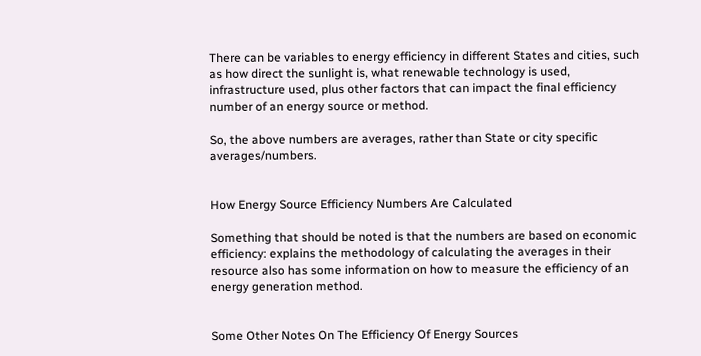There can be variables to energy efficiency in different States and cities, such as how direct the sunlight is, what renewable technology is used, infrastructure used, plus other factors that can impact the final efficiency number of an energy source or method.

So, the above numbers are averages, rather than State or city specific averages/numbers.


How Energy Source Efficiency Numbers Are Calculated

Something that should be noted is that the numbers are based on economic efficiency: explains the methodology of calculating the averages in their resource also has some information on how to measure the efficiency of an energy generation method.


Some Other Notes On The Efficiency Of Energy Sources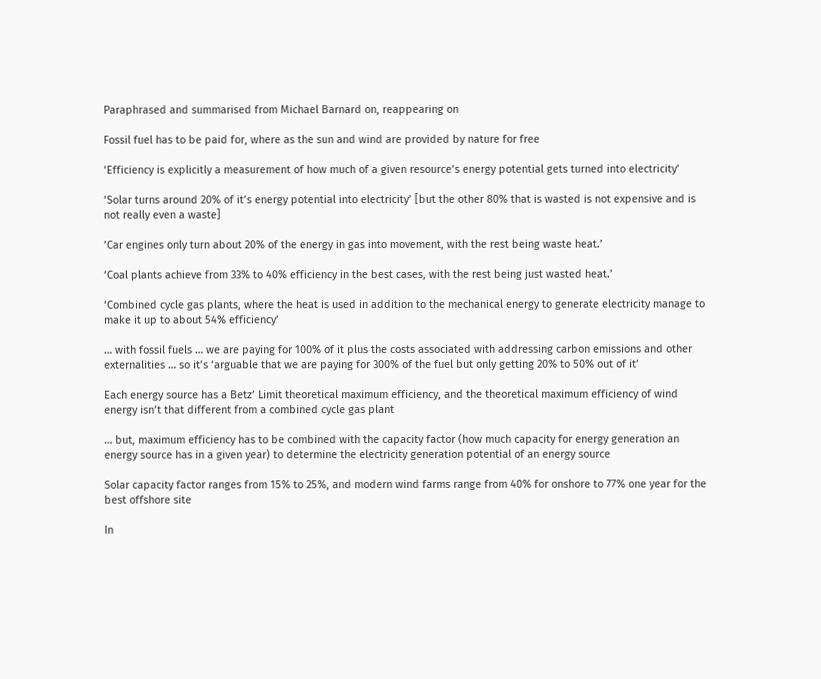Paraphrased and summarised from Michael Barnard on, reappearing on

Fossil fuel has to be paid for, where as the sun and wind are provided by nature for free

‘Efficiency is explicitly a measurement of how much of a given resource’s energy potential gets turned into electricity’

‘Solar turns around 20% of it’s energy potential into electricity’ [but the other 80% that is wasted is not expensive and is not really even a waste]

‘Car engines only turn about 20% of the energy in gas into movement, with the rest being waste heat.’

‘Coal plants achieve from 33% to 40% efficiency in the best cases, with the rest being just wasted heat.’

‘Combined cycle gas plants, where the heat is used in addition to the mechanical energy to generate electricity manage to make it up to about 54% efficiency’

… with fossil fuels … we are paying for 100% of it plus the costs associated with addressing carbon emissions and other externalities … so it’s ‘arguable that we are paying for 300% of the fuel but only getting 20% to 50% out of it’

Each energy source has a Betz’ Limit theoretical maximum efficiency, and the theoretical maximum efficiency of wind energy isn’t that different from a combined cycle gas plant

… but, maximum efficiency has to be combined with the capacity factor (how much capacity for energy generation an energy source has in a given year) to determine the electricity generation potential of an energy source

Solar capacity factor ranges from 15% to 25%, and modern wind farms range from 40% for onshore to 77% one year for the best offshore site

In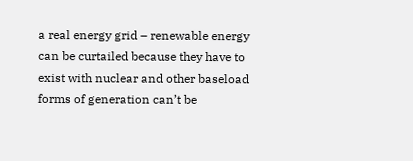a real energy grid – renewable energy can be curtailed because they have to exist with nuclear and other baseload forms of generation can’t be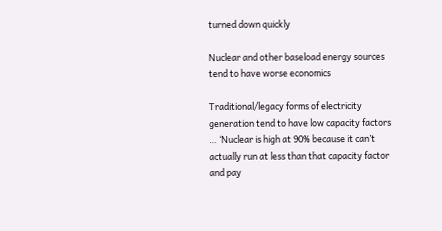turned down quickly

Nuclear and other baseload energy sources tend to have worse economics

Traditional/legacy forms of electricity generation tend to have low capacity factors … ‘Nuclear is high at 90% because it can’t actually run at less than that capacity factor and pay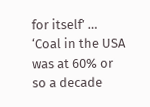for itself’ … ‘Coal in the USA was at 60% or so a decade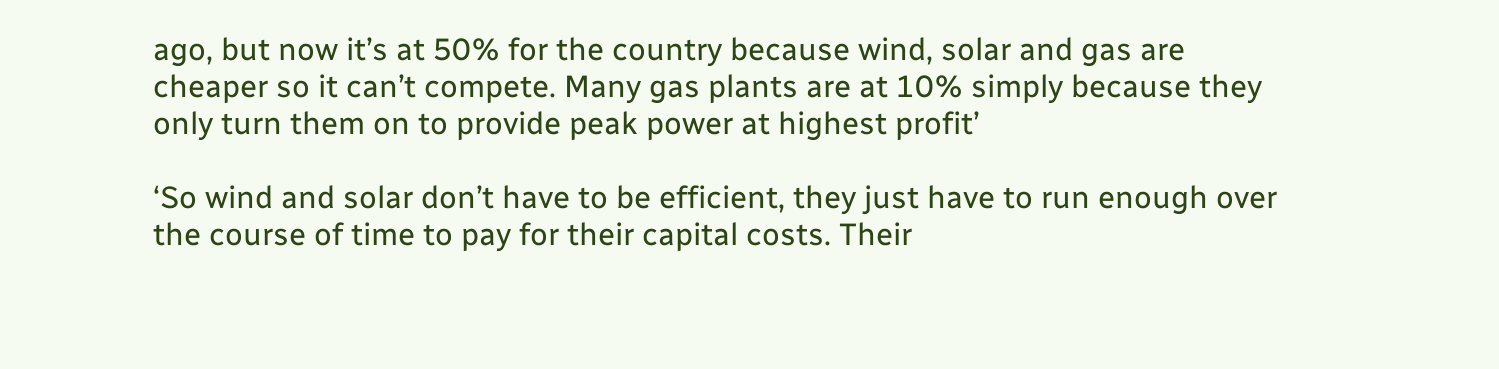ago, but now it’s at 50% for the country because wind, solar and gas are cheaper so it can’t compete. Many gas plants are at 10% simply because they only turn them on to provide peak power at highest profit’

‘So wind and solar don’t have to be efficient, they just have to run enough over the course of time to pay for their capital costs. Their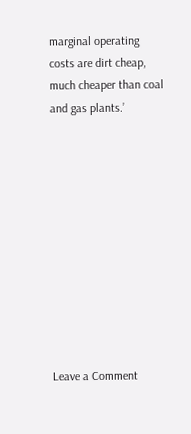marginal operating costs are dirt cheap, much cheaper than coal and gas plants.’











Leave a Comment